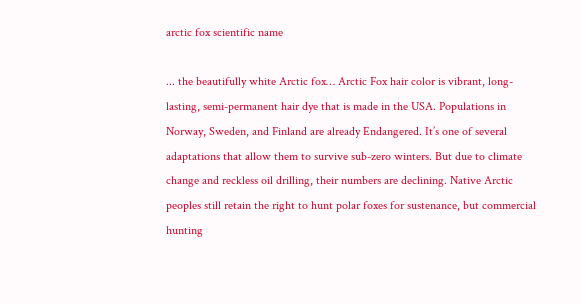arctic fox scientific name

... the beautifully white Arctic fox… Arctic Fox hair color is vibrant, long-lasting, semi-permanent hair dye that is made in the USA. Populations in Norway, Sweden, and Finland are already Endangered. It’s one of several adaptations that allow them to survive sub-zero winters. But due to climate change and reckless oil drilling, their numbers are declining. Native Arctic peoples still retain the right to hunt polar foxes for sustenance, but commercial hunting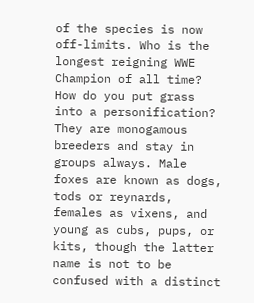of the species is now off-limits. Who is the longest reigning WWE Champion of all time? How do you put grass into a personification? They are monogamous breeders and stay in groups always. Male foxes are known as dogs, tods or reynards, females as vixens, and young as cubs, pups, or kits, though the latter name is not to be confused with a distinct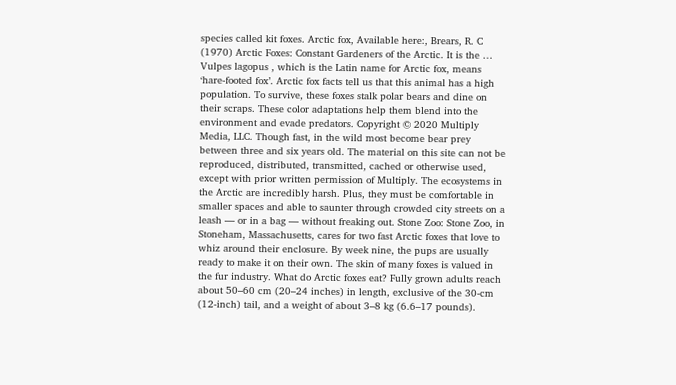species called kit foxes. Arctic fox, Available here:, Brears, R. C (1970) Arctic Foxes: Constant Gardeners of the Arctic. It is the … Vulpes lagopus , which is the Latin name for Arctic fox, means ‘hare-footed fox’. Arctic fox facts tell us that this animal has a high population. To survive, these foxes stalk polar bears and dine on their scraps. These color adaptations help them blend into the environment and evade predators. Copyright © 2020 Multiply Media, LLC. Though fast, in the wild most become bear prey between three and six years old. The material on this site can not be reproduced, distributed, transmitted, cached or otherwise used, except with prior written permission of Multiply. The ecosystems in the Arctic are incredibly harsh. Plus, they must be comfortable in smaller spaces and able to saunter through crowded city streets on a leash — or in a bag — without freaking out. Stone Zoo: Stone Zoo, in Stoneham, Massachusetts, cares for two fast Arctic foxes that love to whiz around their enclosure. By week nine, the pups are usually ready to make it on their own. The skin of many foxes is valued in the fur industry. What do Arctic foxes eat? Fully grown adults reach about 50–60 cm (20–24 inches) in length, exclusive of the 30-cm (12-inch) tail, and a weight of about 3–8 kg (6.6–17 pounds).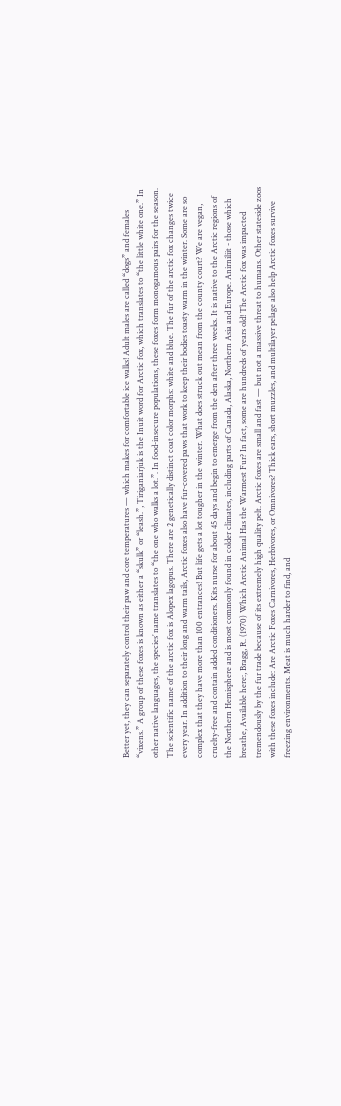Better yet, they can separately control their paw and core temperatures — which makes for comfortable ice walks! Adult males are called “dogs” and females “vixens.” A group of these foxes is known as either a “skulk” or “leash.”, Tiriganiarjuk is the Inuit word for Arctic fox, which translates to “the little white one.” In other native languages, the species’ name translates to “the one who walks a lot.”. In food-insecure populations, these foxes form monogamous pairs for the season. The scientific name of the arctic fox is Alopex lagopus. There are 2 genetically distinct coat color morphs: white and blue. The fur of the arctic fox changes twice every year. In addition to their long and warm tails, Arctic foxes also have fur-covered paws that work to keep their bodies toasty warm in the winter. Some are so complex that they have more than 100 entrances! But life gets a lot tougher in the winter. What does struck out mean from the county court? We are vegan, cruelty-free and contain added conditioners. Kits nurse for about 45 days and begin to emerge from the den after three weeks. It is native to the Arctic regions of the Northern Hemisphere and is most commonly found in colder climates, including parts of Canada, Alaska, Northern Asia and Europe. Anirniliit - those which breathe, Available here:, Bragg, R. (1970) Which Arctic Animal Has the Warmest Fur? In fact, some are hundreds of years old! The Arctic fox was impacted tremendously by the fur trade because of its extremely high quality pelt. Arctic foxes are small and fast — but not a massive threat to humans. Other stateside zoos with these foxes include: Are Arctic Foxes Carnivores, Herbivores, or Omnivores? Thick ears, short muzzles, and multilayer pelage also help Arctic foxes survive freezing environments. Meat is much harder to find, and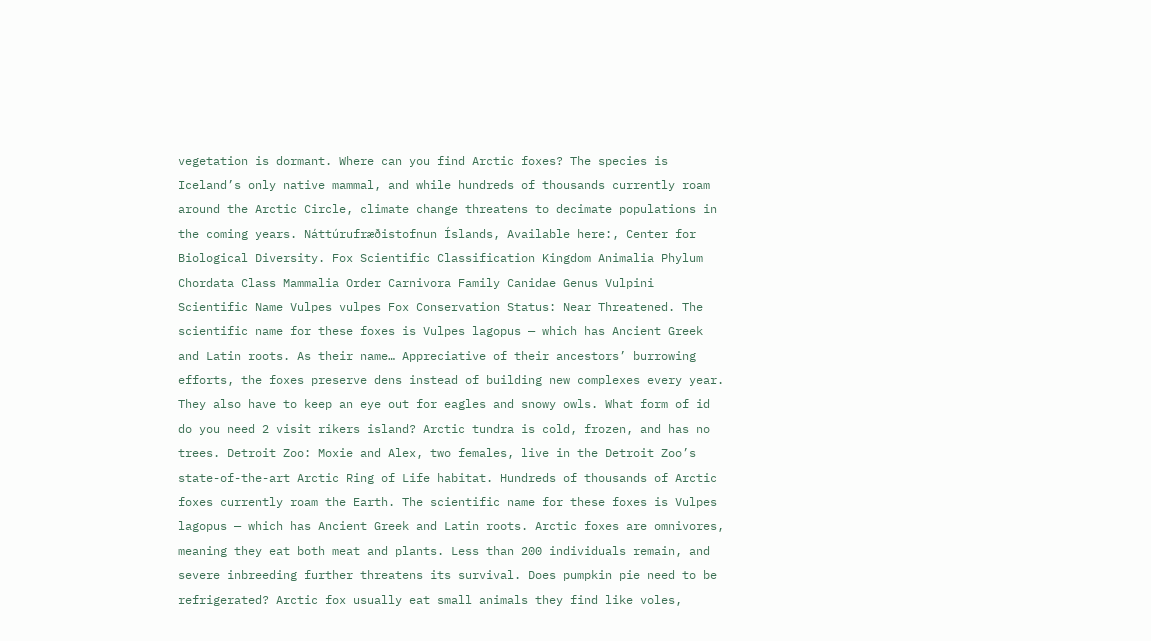vegetation is dormant. Where can you find Arctic foxes? The species is Iceland’s only native mammal, and while hundreds of thousands currently roam around the Arctic Circle, climate change threatens to decimate populations in the coming years. Náttúrufræðistofnun Íslands, Available here:, Center for Biological Diversity. Fox Scientific Classification Kingdom Animalia Phylum Chordata Class Mammalia Order Carnivora Family Canidae Genus Vulpini Scientific Name Vulpes vulpes Fox Conservation Status: Near Threatened. The scientific name for these foxes is Vulpes lagopus — which has Ancient Greek and Latin roots. As their name… Appreciative of their ancestors’ burrowing efforts, the foxes preserve dens instead of building new complexes every year. They also have to keep an eye out for eagles and snowy owls. What form of id do you need 2 visit rikers island? Arctic tundra is cold, frozen, and has no trees. Detroit Zoo: Moxie and Alex, two females, live in the Detroit Zoo’s state-of-the-art Arctic Ring of Life habitat. Hundreds of thousands of Arctic foxes currently roam the Earth. The scientific name for these foxes is Vulpes lagopus — which has Ancient Greek and Latin roots. Arctic foxes are omnivores, meaning they eat both meat and plants. Less than 200 individuals remain, and severe inbreeding further threatens its survival. Does pumpkin pie need to be refrigerated? Arctic fox usually eat small animals they find like voles,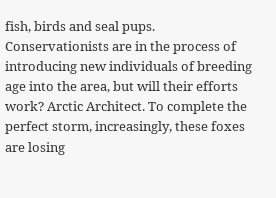fish, birds and seal pups. Conservationists are in the process of introducing new individuals of breeding age into the area, but will their efforts work? Arctic Architect. To complete the perfect storm, increasingly, these foxes are losing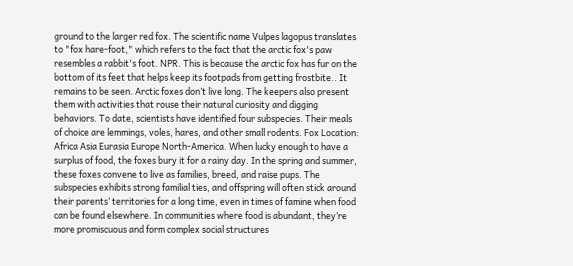ground to the larger red fox. The scientific name Vulpes lagopus translates to "fox hare-foot," which refers to the fact that the arctic fox's paw resembles a rabbit's foot. NPR. This is because the arctic fox has fur on the bottom of its feet that helps keep its footpads from getting frostbite.. It remains to be seen. Arctic foxes don’t live long. The keepers also present them with activities that rouse their natural curiosity and digging behaviors. To date, scientists have identified four subspecies. Their meals of choice are lemmings, voles, hares, and other small rodents. Fox Location: Africa Asia Eurasia Europe North-America. When lucky enough to have a surplus of food, the foxes bury it for a rainy day. In the spring and summer, these foxes convene to live as families, breed, and raise pups. The subspecies exhibits strong familial ties, and offspring will often stick around their parents’ territories for a long time, even in times of famine when food can be found elsewhere. In communities where food is abundant, they’re more promiscuous and form complex social structures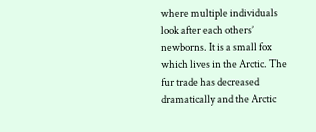where multiple individuals look after each others’ newborns. It is a small fox which lives in the Arctic. The fur trade has decreased dramatically and the Arctic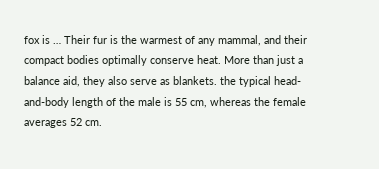fox is … Their fur is the warmest of any mammal, and their compact bodies optimally conserve heat. More than just a balance aid, they also serve as blankets. the typical head-and-body length of the male is 55 cm, whereas the female averages 52 cm.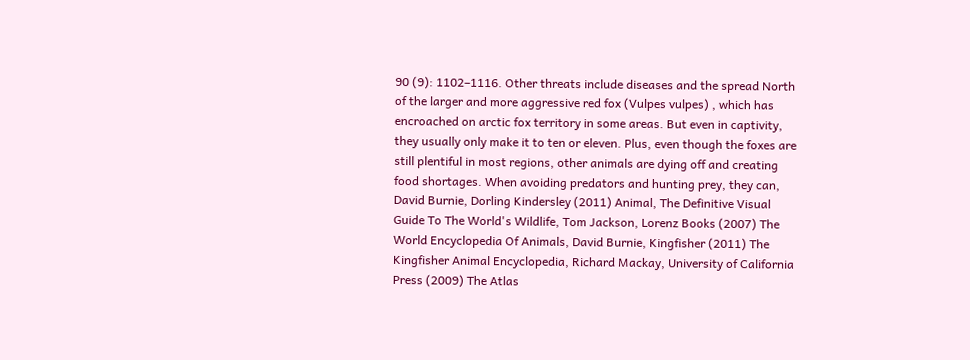90 (9): 1102–1116. Other threats include diseases and the spread North of the larger and more aggressive red fox (Vulpes vulpes) , which has encroached on arctic fox territory in some areas. But even in captivity, they usually only make it to ten or eleven. Plus, even though the foxes are still plentiful in most regions, other animals are dying off and creating food shortages. When avoiding predators and hunting prey, they can, David Burnie, Dorling Kindersley (2011) Animal, The Definitive Visual Guide To The World's Wildlife, Tom Jackson, Lorenz Books (2007) The World Encyclopedia Of Animals, David Burnie, Kingfisher (2011) The Kingfisher Animal Encyclopedia, Richard Mackay, University of California Press (2009) The Atlas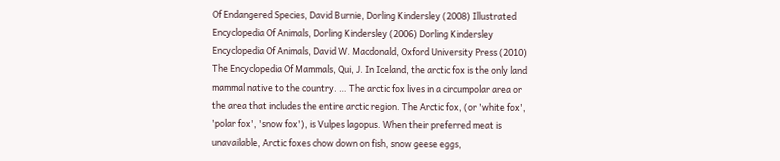Of Endangered Species, David Burnie, Dorling Kindersley (2008) Illustrated Encyclopedia Of Animals, Dorling Kindersley (2006) Dorling Kindersley Encyclopedia Of Animals, David W. Macdonald, Oxford University Press (2010) The Encyclopedia Of Mammals, Qui, J. In Iceland, the arctic fox is the only land mammal native to the country. … The arctic fox lives in a circumpolar area or the area that includes the entire arctic region. The Arctic fox, (or 'white fox', 'polar fox', 'snow fox'), is Vulpes lagopus. When their preferred meat is unavailable, Arctic foxes chow down on fish, snow geese eggs,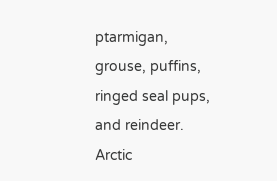ptarmigan, grouse, puffins, ringed seal pups, and reindeer. Arctic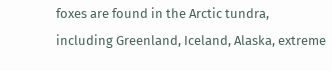foxes are found in the Arctic tundra, including Greenland, Iceland, Alaska, extreme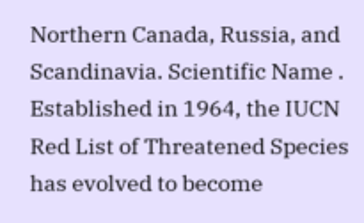Northern Canada, Russia, and Scandinavia. Scientific Name . Established in 1964, the IUCN Red List of Threatened Species has evolved to become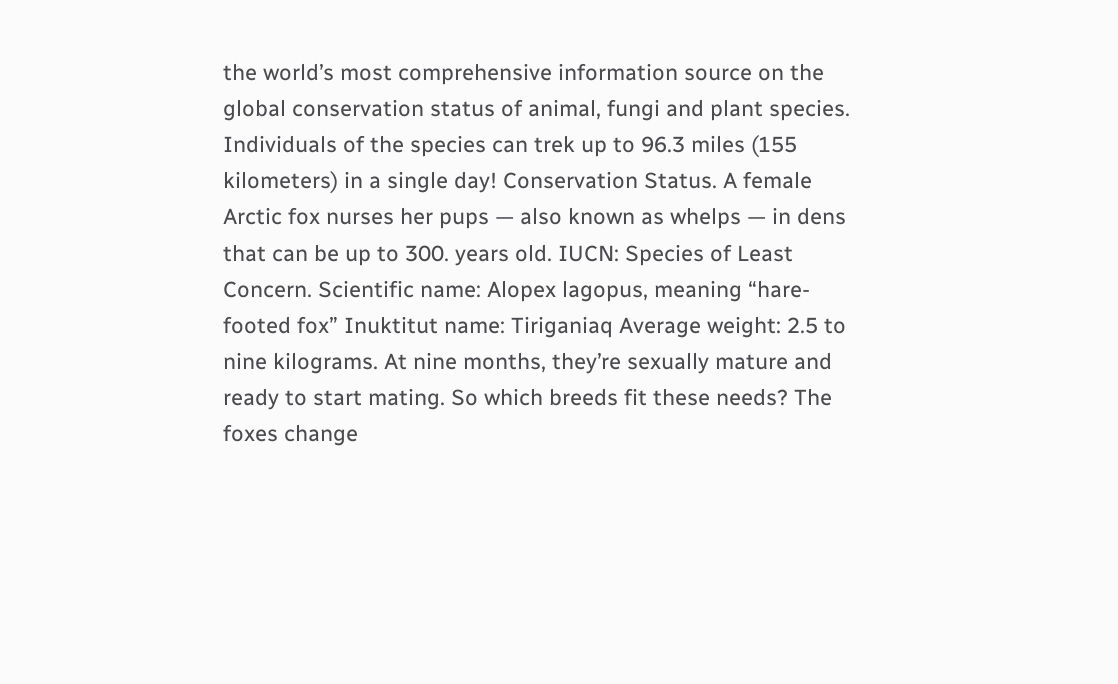the world’s most comprehensive information source on the global conservation status of animal, fungi and plant species. Individuals of the species can trek up to 96.3 miles (155 kilometers) in a single day! Conservation Status. A female Arctic fox nurses her pups — also known as whelps — in dens that can be up to 300. years old. IUCN: Species of Least Concern. Scientific name: Alopex lagopus, meaning “hare-footed fox” Inuktitut name: Tiriganiaq Average weight: 2.5 to nine kilograms. At nine months, they’re sexually mature and ready to start mating. So which breeds fit these needs? The foxes change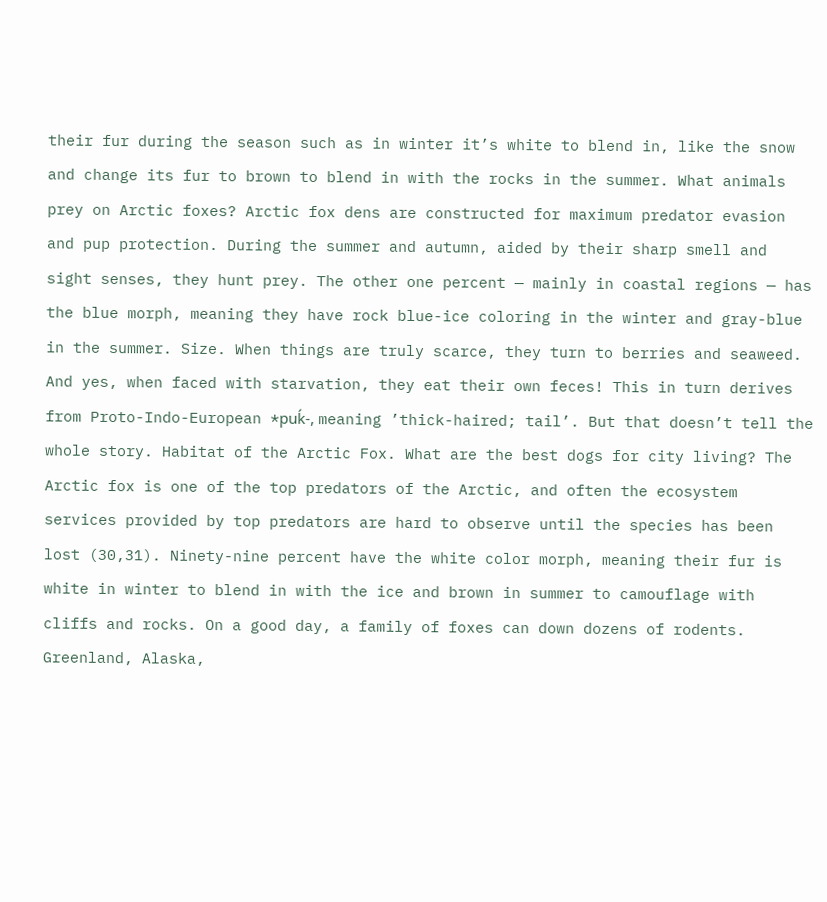their fur during the season such as in winter it’s white to blend in, like the snow and change its fur to brown to blend in with the rocks in the summer. What animals prey on Arctic foxes? Arctic fox dens are constructed for maximum predator evasion and pup protection. During the summer and autumn, aided by their sharp smell and sight senses, they hunt prey. The other one percent — mainly in coastal regions — has the blue morph, meaning they have rock blue-ice coloring in the winter and gray-blue in the summer. Size. When things are truly scarce, they turn to berries and seaweed. And yes, when faced with starvation, they eat their own feces! This in turn derives from Proto-Indo-European *puḱ-, meaning ’thick-haired; tail’. But that doesn’t tell the whole story. Habitat of the Arctic Fox. What are the best dogs for city living? The Arctic fox is one of the top predators of the Arctic, and often the ecosystem services provided by top predators are hard to observe until the species has been lost (30,31). Ninety-nine percent have the white color morph, meaning their fur is white in winter to blend in with the ice and brown in summer to camouflage with cliffs and rocks. On a good day, a family of foxes can down dozens of rodents. Greenland, Alaska,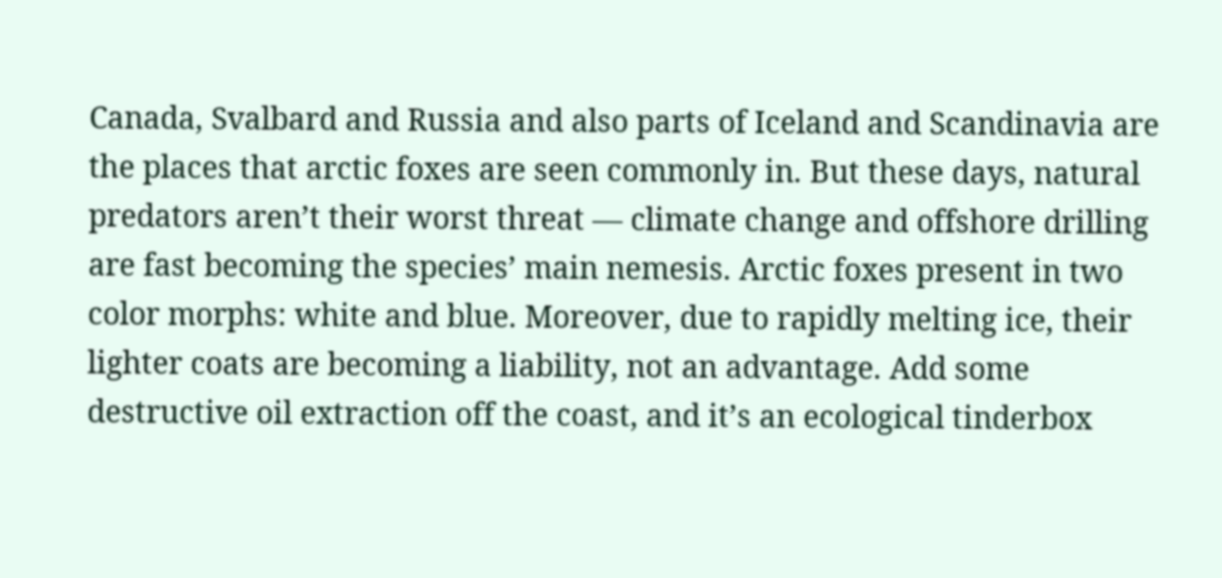Canada, Svalbard and Russia and also parts of Iceland and Scandinavia are the places that arctic foxes are seen commonly in. But these days, natural predators aren’t their worst threat — climate change and offshore drilling are fast becoming the species’ main nemesis. Arctic foxes present in two color morphs: white and blue. Moreover, due to rapidly melting ice, their lighter coats are becoming a liability, not an advantage. Add some destructive oil extraction off the coast, and it’s an ecological tinderbox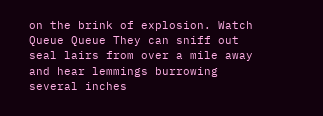on the brink of explosion. Watch Queue Queue They can sniff out seal lairs from over a mile away and hear lemmings burrowing several inches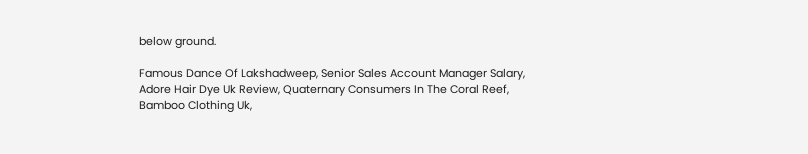below ground.

Famous Dance Of Lakshadweep, Senior Sales Account Manager Salary, Adore Hair Dye Uk Review, Quaternary Consumers In The Coral Reef, Bamboo Clothing Uk,